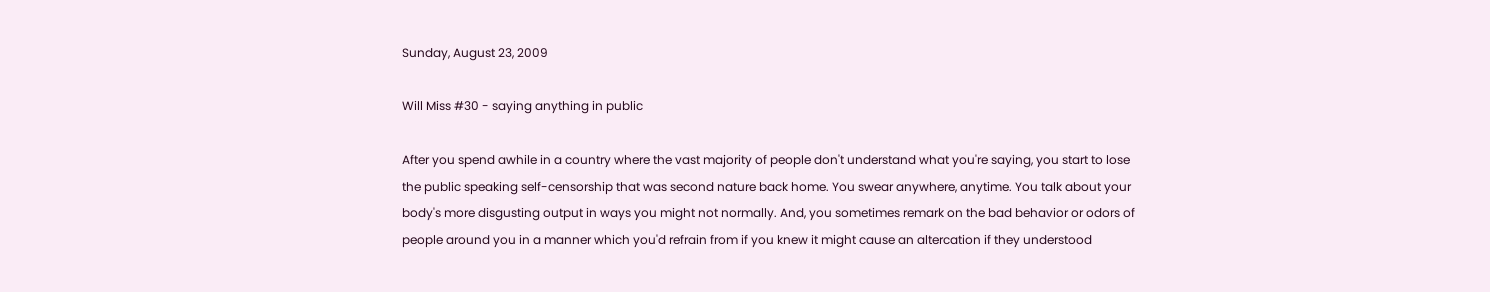Sunday, August 23, 2009

Will Miss #30 - saying anything in public

After you spend awhile in a country where the vast majority of people don't understand what you're saying, you start to lose the public speaking self-censorship that was second nature back home. You swear anywhere, anytime. You talk about your body's more disgusting output in ways you might not normally. And, you sometimes remark on the bad behavior or odors of people around you in a manner which you'd refrain from if you knew it might cause an altercation if they understood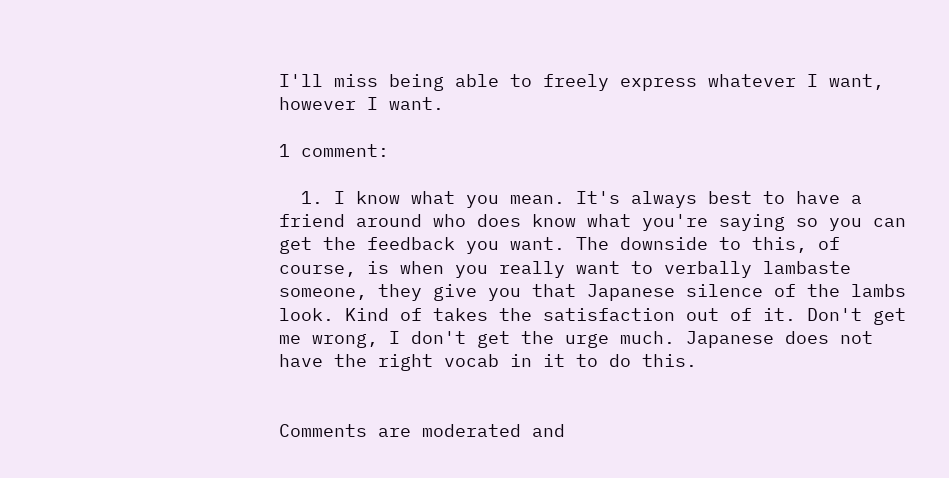I'll miss being able to freely express whatever I want, however I want.

1 comment:

  1. I know what you mean. It's always best to have a friend around who does know what you're saying so you can get the feedback you want. The downside to this, of course, is when you really want to verbally lambaste someone, they give you that Japanese silence of the lambs look. Kind of takes the satisfaction out of it. Don't get me wrong, I don't get the urge much. Japanese does not have the right vocab in it to do this.


Comments are moderated and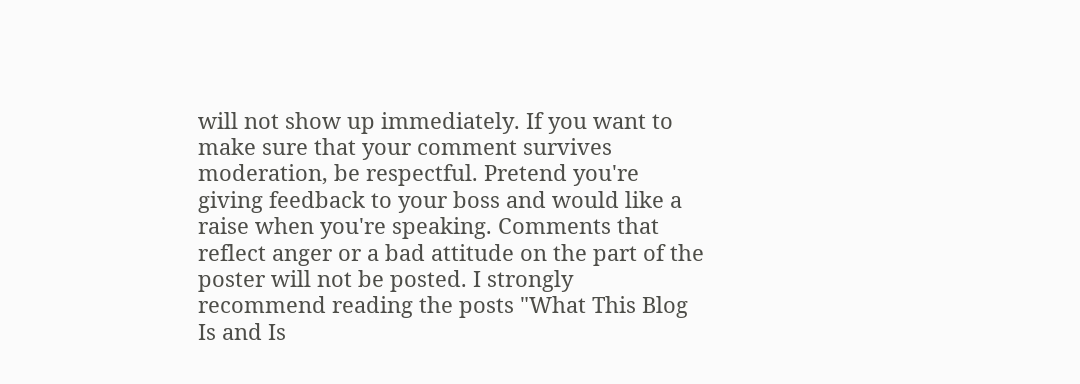will not show up immediately. If you want to make sure that your comment survives moderation, be respectful. Pretend you're giving feedback to your boss and would like a raise when you're speaking. Comments that reflect anger or a bad attitude on the part of the poster will not be posted. I strongly recommend reading the posts "What This Blog Is and Is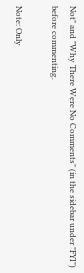Not" and "Why There Were No Comments" (in the sidebar under "FYI") before commenting.

Note: Only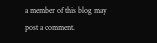a member of this blog may post a comment.